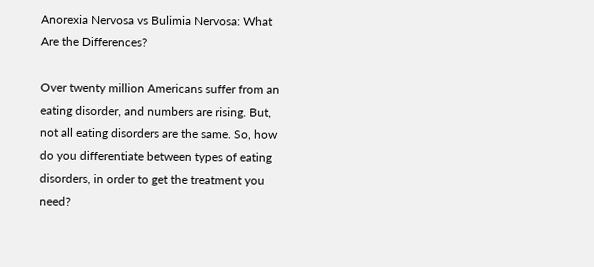Anorexia Nervosa vs Bulimia Nervosa: What Are the Differences?

Over twenty million Americans suffer from an eating disorder, and numbers are rising. But, not all eating disorders are the same. So, how do you differentiate between types of eating disorders, in order to get the treatment you need?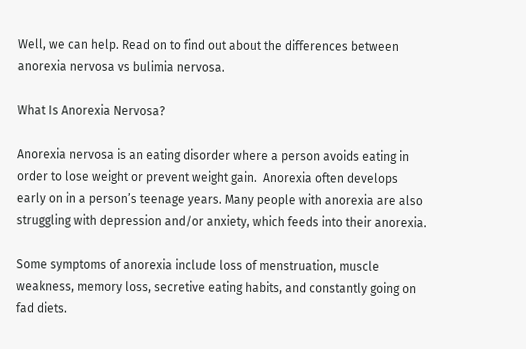Well, we can help. Read on to find out about the differences between anorexia nervosa vs bulimia nervosa.

What Is Anorexia Nervosa?

Anorexia nervosa is an eating disorder where a person avoids eating in order to lose weight or prevent weight gain.  Anorexia often develops early on in a person’s teenage years. Many people with anorexia are also struggling with depression and/or anxiety, which feeds into their anorexia.

Some symptoms of anorexia include loss of menstruation, muscle weakness, memory loss, secretive eating habits, and constantly going on fad diets.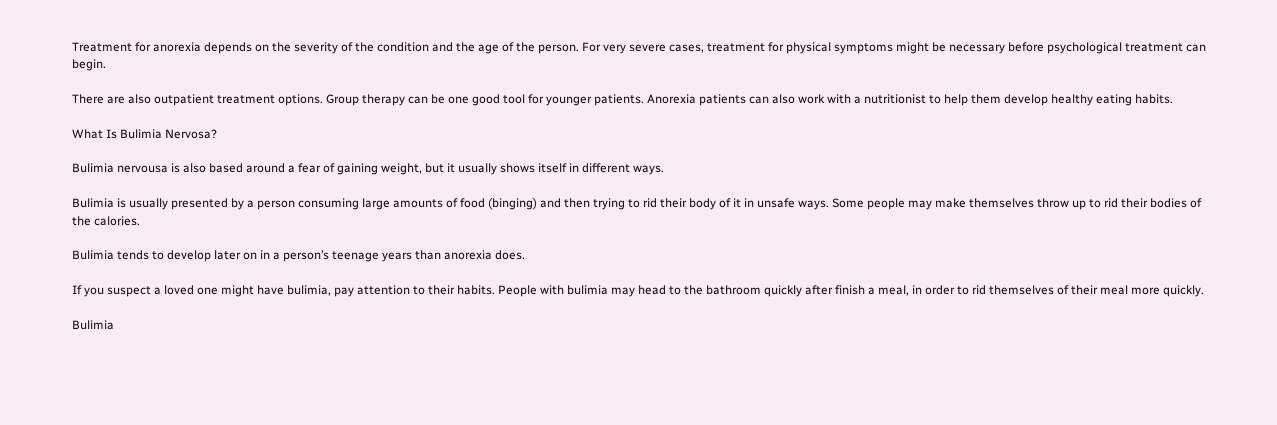Treatment for anorexia depends on the severity of the condition and the age of the person. For very severe cases, treatment for physical symptoms might be necessary before psychological treatment can begin.

There are also outpatient treatment options. Group therapy can be one good tool for younger patients. Anorexia patients can also work with a nutritionist to help them develop healthy eating habits.

What Is Bulimia Nervosa?

Bulimia nervousa is also based around a fear of gaining weight, but it usually shows itself in different ways.

Bulimia is usually presented by a person consuming large amounts of food (binging) and then trying to rid their body of it in unsafe ways. Some people may make themselves throw up to rid their bodies of the calories.

Bulimia tends to develop later on in a person’s teenage years than anorexia does.

If you suspect a loved one might have bulimia, pay attention to their habits. People with bulimia may head to the bathroom quickly after finish a meal, in order to rid themselves of their meal more quickly.

Bulimia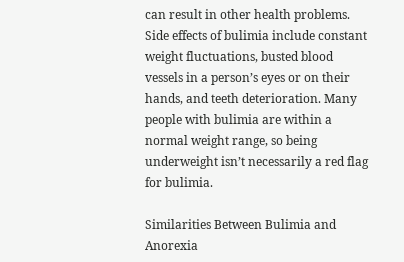can result in other health problems. Side effects of bulimia include constant weight fluctuations, busted blood vessels in a person’s eyes or on their hands, and teeth deterioration. Many people with bulimia are within a normal weight range, so being underweight isn’t necessarily a red flag for bulimia.

Similarities Between Bulimia and Anorexia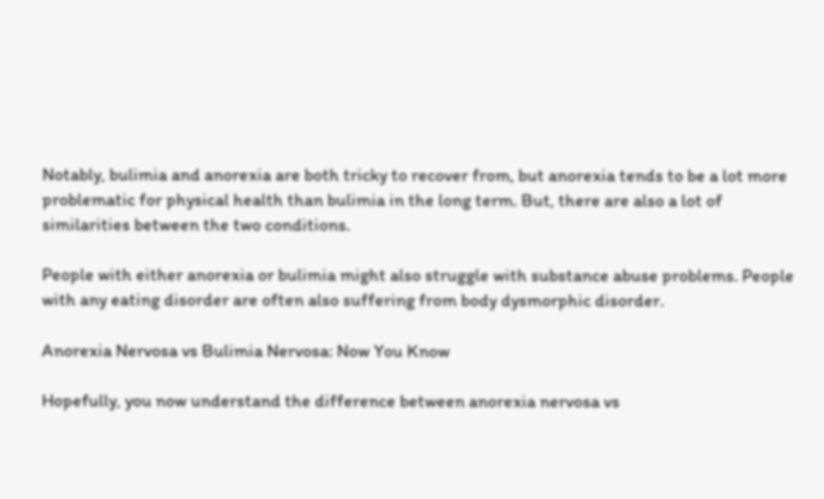Notably, bulimia and anorexia are both tricky to recover from, but anorexia tends to be a lot more problematic for physical health than bulimia in the long term. But, there are also a lot of similarities between the two conditions.

People with either anorexia or bulimia might also struggle with substance abuse problems. People with any eating disorder are often also suffering from body dysmorphic disorder.

Anorexia Nervosa vs Bulimia Nervosa: Now You Know

Hopefully, you now understand the difference between anorexia nervosa vs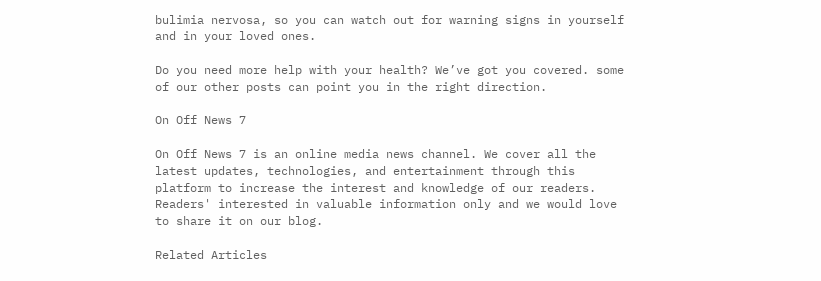bulimia nervosa, so you can watch out for warning signs in yourself and in your loved ones.

Do you need more help with your health? We’ve got you covered. some of our other posts can point you in the right direction.

On Off News 7

On Off News 7 is an online media news channel. We cover all the latest updates, technologies, and entertainment through this platform to increase the interest and knowledge of our readers. Readers' interested in valuable information only and we would love to share it on our blog.

Related Articles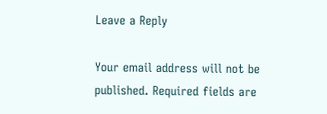Leave a Reply

Your email address will not be published. Required fields are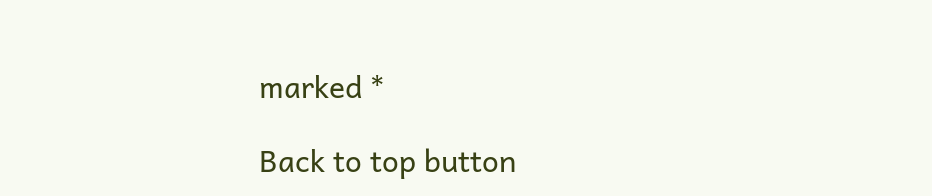marked *

Back to top button